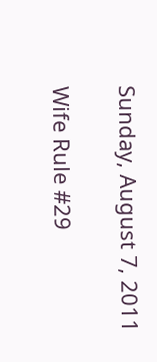Sunday, August 7, 2011

Wife Rule #29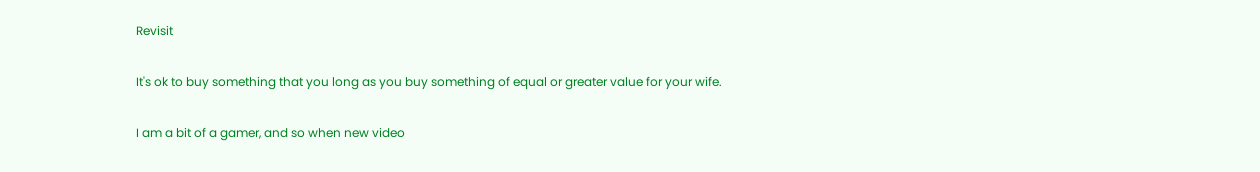Revisit

It's ok to buy something that you long as you buy something of equal or greater value for your wife.

I am a bit of a gamer, and so when new video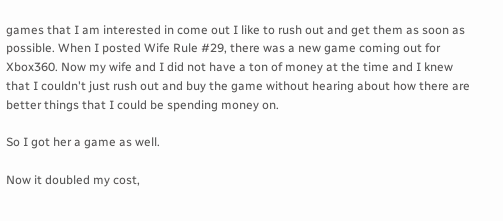games that I am interested in come out I like to rush out and get them as soon as possible. When I posted Wife Rule #29, there was a new game coming out for Xbox360. Now my wife and I did not have a ton of money at the time and I knew that I couldn't just rush out and buy the game without hearing about how there are better things that I could be spending money on.

So I got her a game as well.

Now it doubled my cost,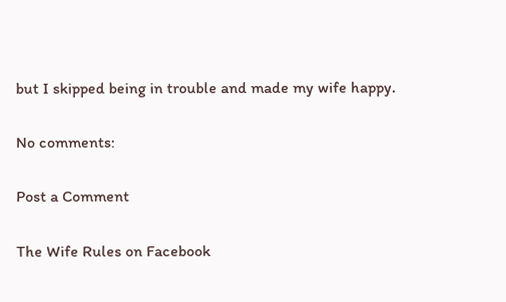but I skipped being in trouble and made my wife happy.

No comments:

Post a Comment

The Wife Rules on Facebook